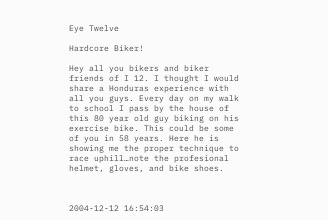Eye Twelve

Hardcore Biker!

Hey all you bikers and biker friends of I 12. I thought I would share a Honduras experience with all you guys. Every day on my walk to school I pass by the house of this 80 year old guy biking on his exercise bike. This could be some of you in 58 years. Here he is showing me the proper technique to race uphill…note the profesional helmet, gloves, and bike shoes.



2004-12-12 16:54:03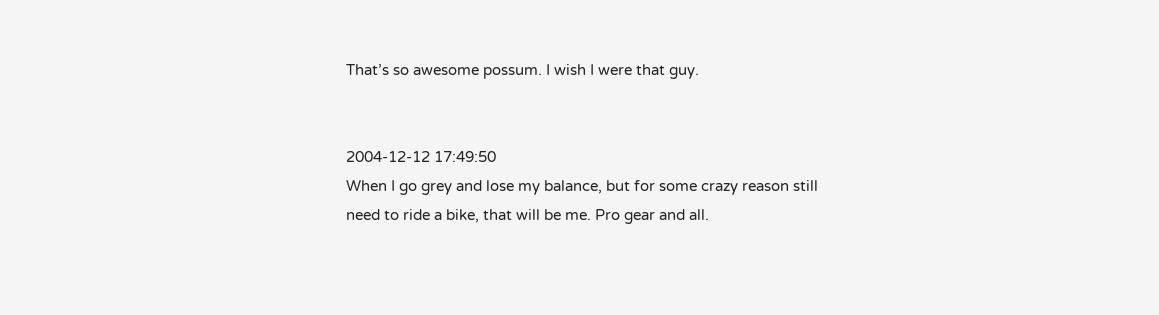That’s so awesome possum. I wish I were that guy.


2004-12-12 17:49:50
When I go grey and lose my balance, but for some crazy reason still need to ride a bike, that will be me. Pro gear and all.